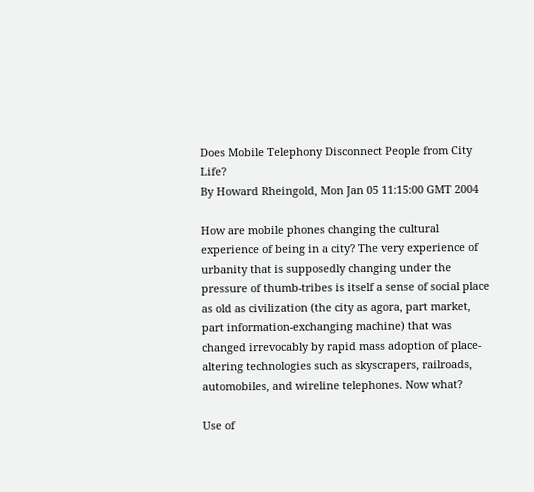Does Mobile Telephony Disconnect People from City Life?
By Howard Rheingold, Mon Jan 05 11:15:00 GMT 2004

How are mobile phones changing the cultural experience of being in a city? The very experience of urbanity that is supposedly changing under the pressure of thumb-tribes is itself a sense of social place as old as civilization (the city as agora, part market, part information-exchanging machine) that was changed irrevocably by rapid mass adoption of place-altering technologies such as skyscrapers, railroads, automobiles, and wireline telephones. Now what?

Use of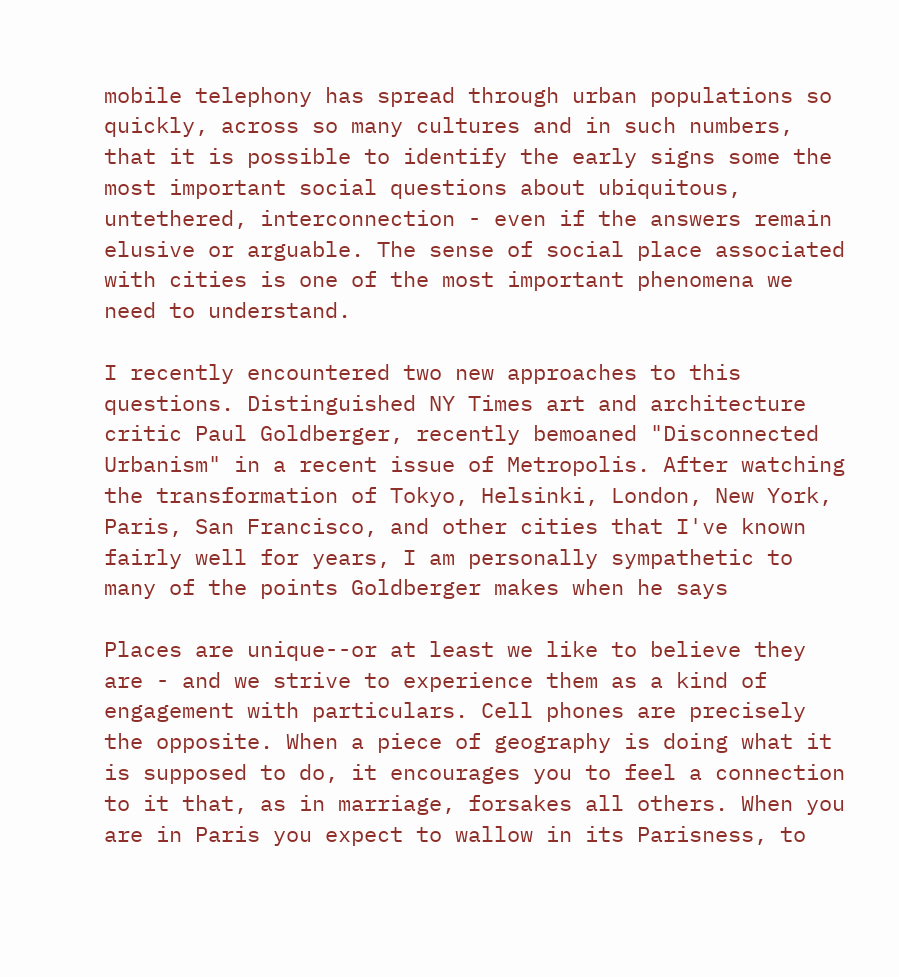mobile telephony has spread through urban populations so quickly, across so many cultures and in such numbers, that it is possible to identify the early signs some the most important social questions about ubiquitous, untethered, interconnection - even if the answers remain elusive or arguable. The sense of social place associated with cities is one of the most important phenomena we need to understand.

I recently encountered two new approaches to this questions. Distinguished NY Times art and architecture critic Paul Goldberger, recently bemoaned "Disconnected Urbanism" in a recent issue of Metropolis. After watching the transformation of Tokyo, Helsinki, London, New York, Paris, San Francisco, and other cities that I've known fairly well for years, I am personally sympathetic to many of the points Goldberger makes when he says

Places are unique--or at least we like to believe they are - and we strive to experience them as a kind of engagement with particulars. Cell phones are precisely the opposite. When a piece of geography is doing what it is supposed to do, it encourages you to feel a connection to it that, as in marriage, forsakes all others. When you are in Paris you expect to wallow in its Parisness, to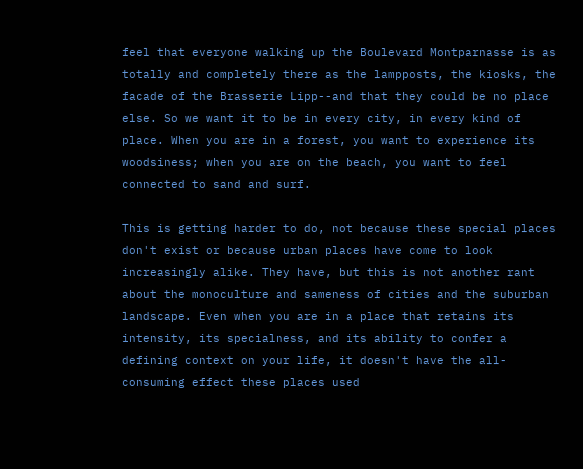feel that everyone walking up the Boulevard Montparnasse is as totally and completely there as the lampposts, the kiosks, the facade of the Brasserie Lipp--and that they could be no place else. So we want it to be in every city, in every kind of place. When you are in a forest, you want to experience its woodsiness; when you are on the beach, you want to feel connected to sand and surf.

This is getting harder to do, not because these special places don't exist or because urban places have come to look increasingly alike. They have, but this is not another rant about the monoculture and sameness of cities and the suburban landscape. Even when you are in a place that retains its intensity, its specialness, and its ability to confer a defining context on your life, it doesn't have the all-consuming effect these places used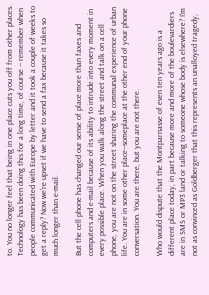to. You no longer feel that being in one place cuts you off from other places. Technology has been doing this for a long time, of course -- remember when people communicated with Europe by letter and it took a couple of weeks to get a reply? Now we're upset if we have to send a fax because it takes so much longer than e-mail.

But the cell phone has changed our sense of place more than faxes and computers and e-mail because of its ability to intrude into every moment in every possible place. When you walk along the street and talk on a cell phone, you are not on the street sharing the communal experience of urban life. You are in some other place--someplace at the other end of your phone conversation. You are there, but you are not there.

Who would dispute that the Montparnasse of even ten years ago is a different place today, in part because more and more of the boulevardiers are in SMS or MP3 land or talking to someone whose body is elsewhere? I'm not as convinced as Goldberger that this represents an unalloyed tragedy,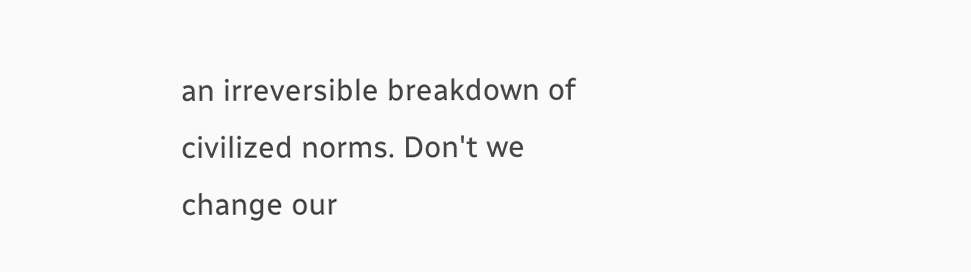an irreversible breakdown of civilized norms. Don't we change our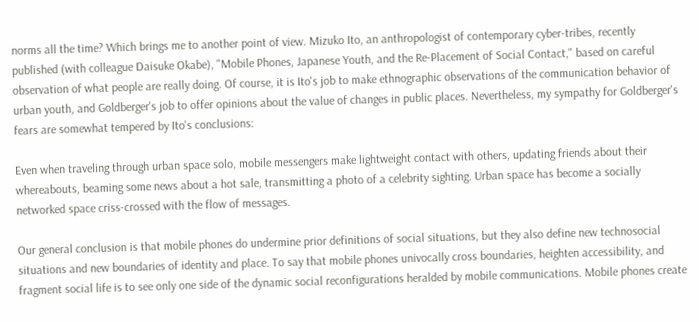norms all the time? Which brings me to another point of view. Mizuko Ito, an anthropologist of contemporary cyber-tribes, recently published (with colleague Daisuke Okabe), "Mobile Phones, Japanese Youth, and the Re-Placement of Social Contact," based on careful observation of what people are really doing. Of course, it is Ito's job to make ethnographic observations of the communication behavior of urban youth, and Goldberger's job to offer opinions about the value of changes in public places. Nevertheless, my sympathy for Goldberger's fears are somewhat tempered by Ito's conclusions:

Even when traveling through urban space solo, mobile messengers make lightweight contact with others, updating friends about their whereabouts, beaming some news about a hot sale, transmitting a photo of a celebrity sighting. Urban space has become a socially networked space criss-crossed with the flow of messages.

Our general conclusion is that mobile phones do undermine prior definitions of social situations, but they also define new technosocial situations and new boundaries of identity and place. To say that mobile phones univocally cross boundaries, heighten accessibility, and fragment social life is to see only one side of the dynamic social reconfigurations heralded by mobile communications. Mobile phones create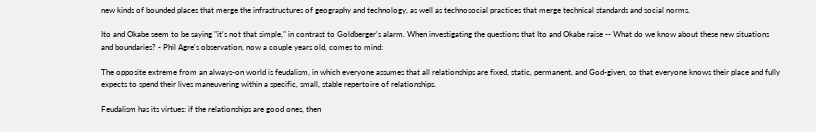new kinds of bounded places that merge the infrastructures of geography and technology, as well as technosocial practices that merge technical standards and social norms.

Ito and Okabe seem to be saying "it's not that simple," in contrast to Goldberger's alarm. When investigating the questions that Ito and Okabe raise -- What do we know about these new situations and boundaries? - Phil Agre's observation, now a couple years old, comes to mind:

The opposite extreme from an always-on world is feudalism, in which everyone assumes that all relationships are fixed, static, permanent, and God-given, so that everyone knows their place and fully expects to spend their lives maneuvering within a specific, small, stable repertoire of relationships.

Feudalism has its virtues: if the relationships are good ones, then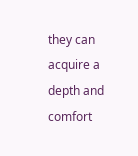they can acquire a depth and comfort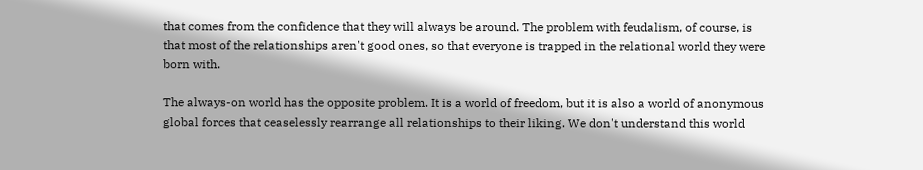that comes from the confidence that they will always be around. The problem with feudalism, of course, is that most of the relationships aren't good ones, so that everyone is trapped in the relational world they were born with.

The always-on world has the opposite problem. It is a world of freedom, but it is also a world of anonymous global forces that ceaselessly rearrange all relationships to their liking. We don't understand this world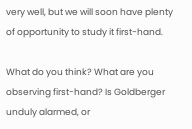very well, but we will soon have plenty of opportunity to study it first-hand.

What do you think? What are you observing first-hand? Is Goldberger unduly alarmed, or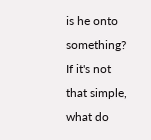is he onto something? If it's not that simple, what do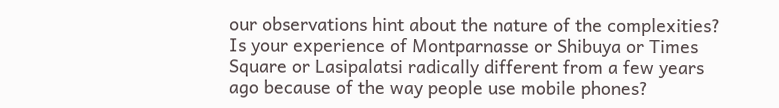our observations hint about the nature of the complexities? Is your experience of Montparnasse or Shibuya or Times Square or Lasipalatsi radically different from a few years ago because of the way people use mobile phones?